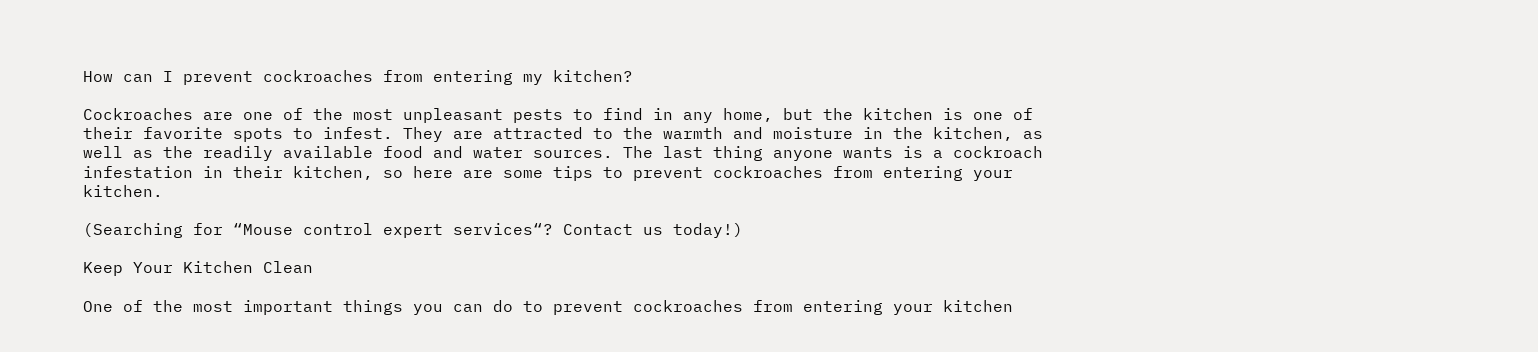How can I prevent cockroaches from entering my kitchen?

Cockroaches are one of the most unpleasant pests to find in any home, but the kitchen is one of their favorite spots to infest. They are attracted to the warmth and moisture in the kitchen, as well as the readily available food and water sources. The last thing anyone wants is a cockroach infestation in their kitchen, so here are some tips to prevent cockroaches from entering your kitchen.

(Searching for “Mouse control expert services“? Contact us today!)

Keep Your Kitchen Clean

One of the most important things you can do to prevent cockroaches from entering your kitchen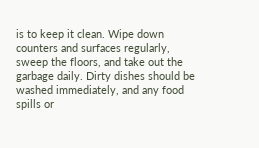is to keep it clean. Wipe down counters and surfaces regularly, sweep the floors, and take out the garbage daily. Dirty dishes should be washed immediately, and any food spills or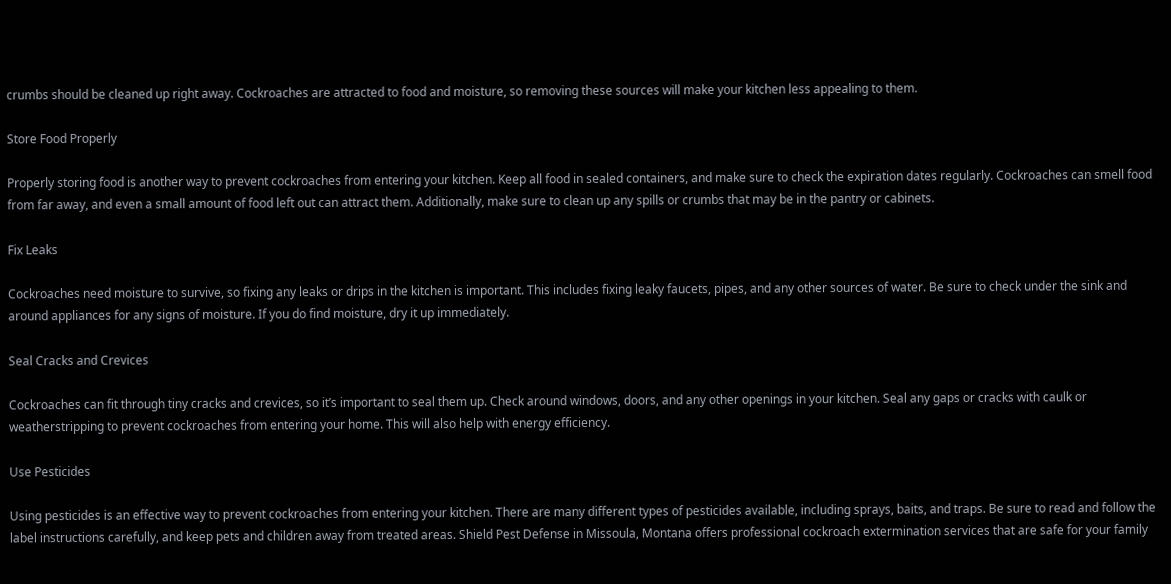crumbs should be cleaned up right away. Cockroaches are attracted to food and moisture, so removing these sources will make your kitchen less appealing to them.

Store Food Properly

Properly storing food is another way to prevent cockroaches from entering your kitchen. Keep all food in sealed containers, and make sure to check the expiration dates regularly. Cockroaches can smell food from far away, and even a small amount of food left out can attract them. Additionally, make sure to clean up any spills or crumbs that may be in the pantry or cabinets.

Fix Leaks

Cockroaches need moisture to survive, so fixing any leaks or drips in the kitchen is important. This includes fixing leaky faucets, pipes, and any other sources of water. Be sure to check under the sink and around appliances for any signs of moisture. If you do find moisture, dry it up immediately.

Seal Cracks and Crevices

Cockroaches can fit through tiny cracks and crevices, so it’s important to seal them up. Check around windows, doors, and any other openings in your kitchen. Seal any gaps or cracks with caulk or weatherstripping to prevent cockroaches from entering your home. This will also help with energy efficiency.

Use Pesticides

Using pesticides is an effective way to prevent cockroaches from entering your kitchen. There are many different types of pesticides available, including sprays, baits, and traps. Be sure to read and follow the label instructions carefully, and keep pets and children away from treated areas. Shield Pest Defense in Missoula, Montana offers professional cockroach extermination services that are safe for your family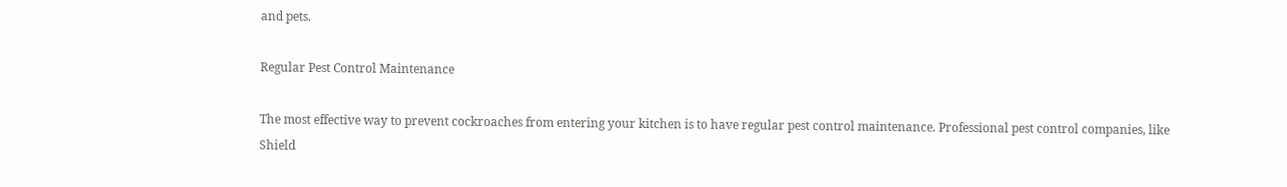and pets.

Regular Pest Control Maintenance

The most effective way to prevent cockroaches from entering your kitchen is to have regular pest control maintenance. Professional pest control companies, like Shield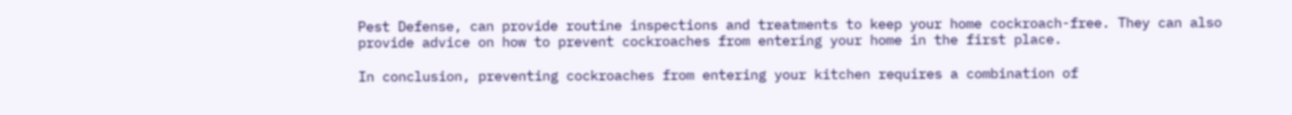Pest Defense, can provide routine inspections and treatments to keep your home cockroach-free. They can also provide advice on how to prevent cockroaches from entering your home in the first place.

In conclusion, preventing cockroaches from entering your kitchen requires a combination of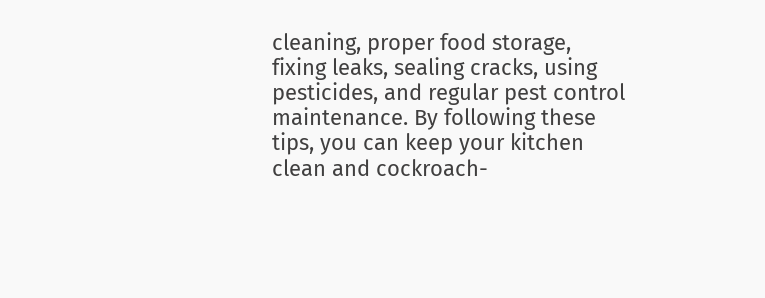cleaning, proper food storage, fixing leaks, sealing cracks, using pesticides, and regular pest control maintenance. By following these tips, you can keep your kitchen clean and cockroach-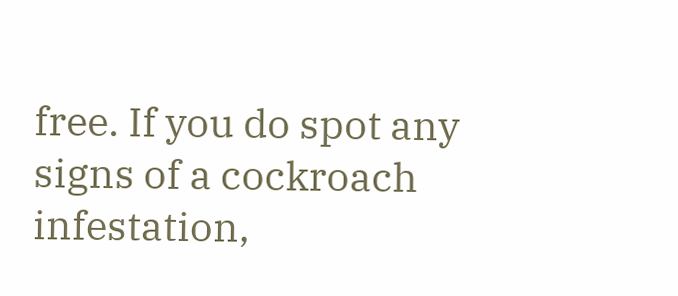free. If you do spot any signs of a cockroach infestation,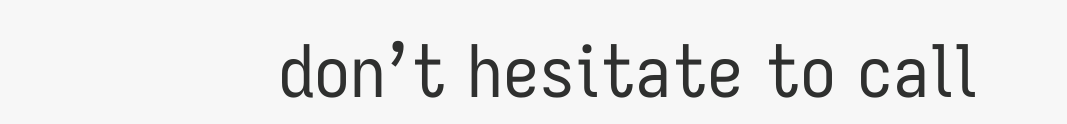don’t hesitate to call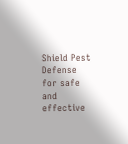Shield Pest Defense for safe and effective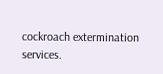cockroach extermination services.